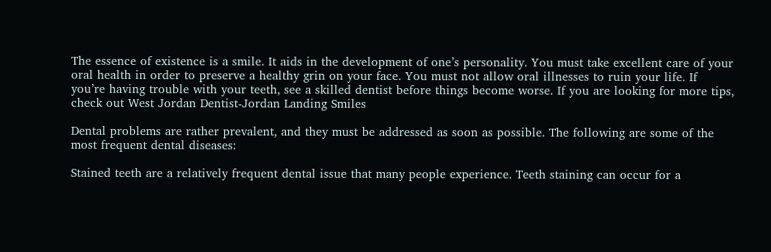The essence of existence is a smile. It aids in the development of one’s personality. You must take excellent care of your oral health in order to preserve a healthy grin on your face. You must not allow oral illnesses to ruin your life. If you’re having trouble with your teeth, see a skilled dentist before things become worse. If you are looking for more tips, check out West Jordan Dentist-Jordan Landing Smiles

Dental problems are rather prevalent, and they must be addressed as soon as possible. The following are some of the most frequent dental diseases:

Stained teeth are a relatively frequent dental issue that many people experience. Teeth staining can occur for a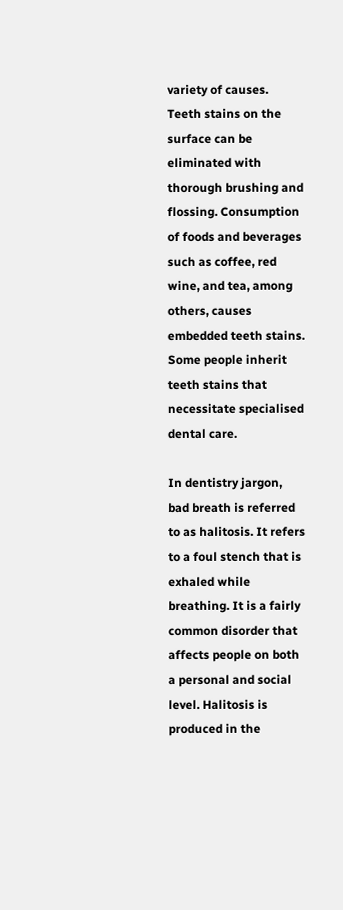variety of causes. Teeth stains on the surface can be eliminated with thorough brushing and flossing. Consumption of foods and beverages such as coffee, red wine, and tea, among others, causes embedded teeth stains. Some people inherit teeth stains that necessitate specialised dental care.

In dentistry jargon, bad breath is referred to as halitosis. It refers to a foul stench that is exhaled while breathing. It is a fairly common disorder that affects people on both a personal and social level. Halitosis is produced in the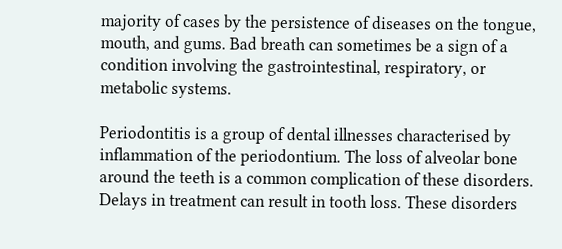majority of cases by the persistence of diseases on the tongue, mouth, and gums. Bad breath can sometimes be a sign of a condition involving the gastrointestinal, respiratory, or metabolic systems.

Periodontitis is a group of dental illnesses characterised by inflammation of the periodontium. The loss of alveolar bone around the teeth is a common complication of these disorders. Delays in treatment can result in tooth loss. These disorders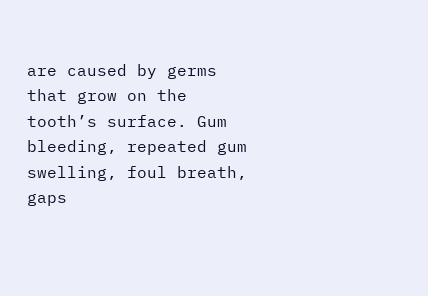are caused by germs that grow on the tooth’s surface. Gum bleeding, repeated gum swelling, foul breath, gaps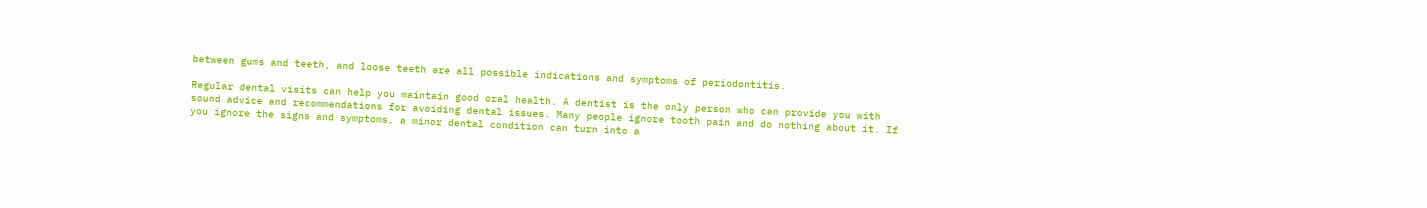between gums and teeth, and loose teeth are all possible indications and symptoms of periodontitis.

Regular dental visits can help you maintain good oral health. A dentist is the only person who can provide you with sound advice and recommendations for avoiding dental issues. Many people ignore tooth pain and do nothing about it. If you ignore the signs and symptoms, a minor dental condition can turn into a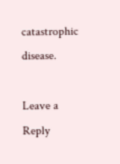catastrophic disease.

Leave a Reply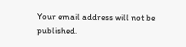Your email address will not be published.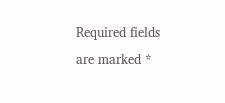Required fields are marked *